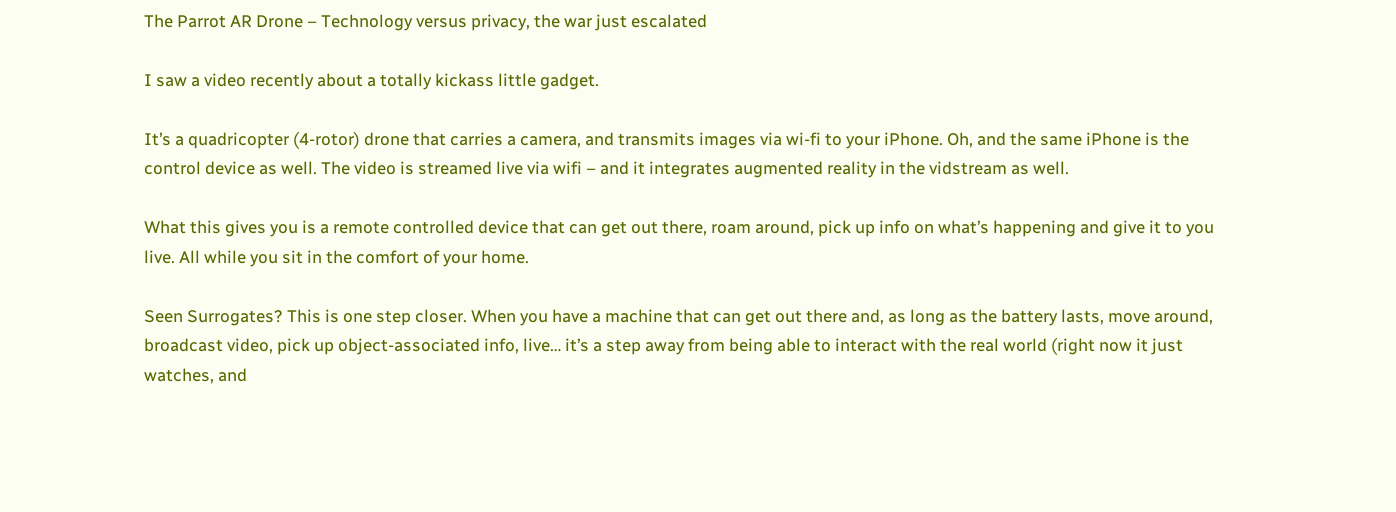The Parrot AR Drone – Technology versus privacy, the war just escalated

I saw a video recently about a totally kickass little gadget.

It’s a quadricopter (4-rotor) drone that carries a camera, and transmits images via wi-fi to your iPhone. Oh, and the same iPhone is the control device as well. The video is streamed live via wifi – and it integrates augmented reality in the vidstream as well.

What this gives you is a remote controlled device that can get out there, roam around, pick up info on what’s happening and give it to you live. All while you sit in the comfort of your home.

Seen Surrogates? This is one step closer. When you have a machine that can get out there and, as long as the battery lasts, move around, broadcast video, pick up object-associated info, live… it’s a step away from being able to interact with the real world (right now it just watches, and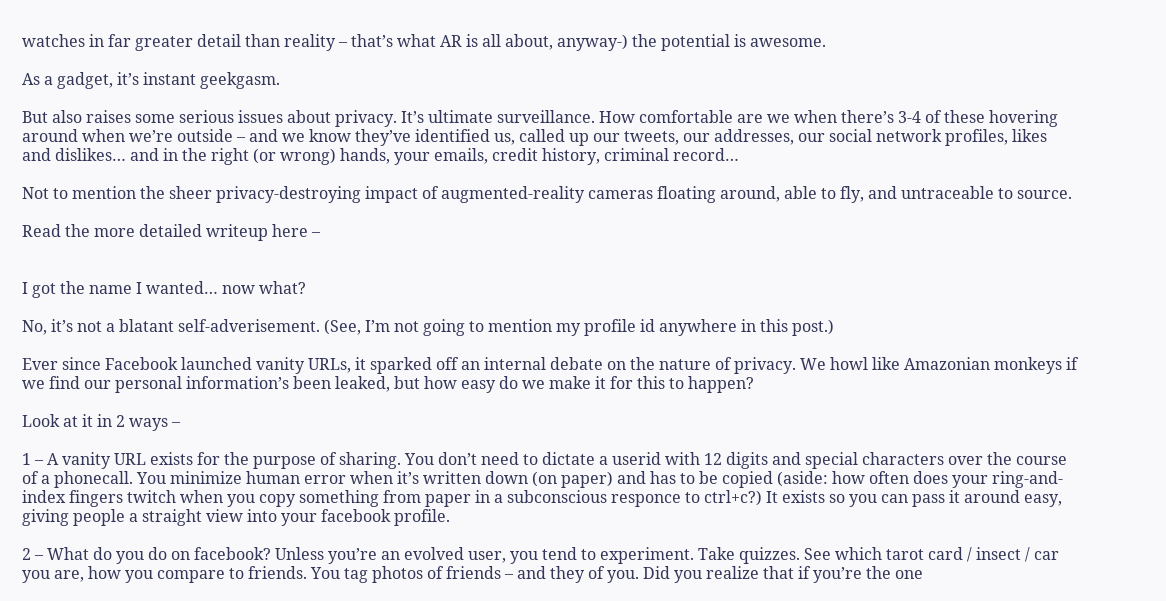watches in far greater detail than reality – that’s what AR is all about, anyway-) the potential is awesome.

As a gadget, it’s instant geekgasm.

But also raises some serious issues about privacy. It’s ultimate surveillance. How comfortable are we when there’s 3-4 of these hovering around when we’re outside – and we know they’ve identified us, called up our tweets, our addresses, our social network profiles, likes and dislikes… and in the right (or wrong) hands, your emails, credit history, criminal record…

Not to mention the sheer privacy-destroying impact of augmented-reality cameras floating around, able to fly, and untraceable to source.

Read the more detailed writeup here –


I got the name I wanted… now what?

No, it’s not a blatant self-adverisement. (See, I’m not going to mention my profile id anywhere in this post.)

Ever since Facebook launched vanity URLs, it sparked off an internal debate on the nature of privacy. We howl like Amazonian monkeys if we find our personal information’s been leaked, but how easy do we make it for this to happen?

Look at it in 2 ways –

1 – A vanity URL exists for the purpose of sharing. You don’t need to dictate a userid with 12 digits and special characters over the course of a phonecall. You minimize human error when it’s written down (on paper) and has to be copied (aside: how often does your ring-and-index fingers twitch when you copy something from paper in a subconscious responce to ctrl+c?) It exists so you can pass it around easy, giving people a straight view into your facebook profile.

2 – What do you do on facebook? Unless you’re an evolved user, you tend to experiment. Take quizzes. See which tarot card / insect / car you are, how you compare to friends. You tag photos of friends – and they of you. Did you realize that if you’re the one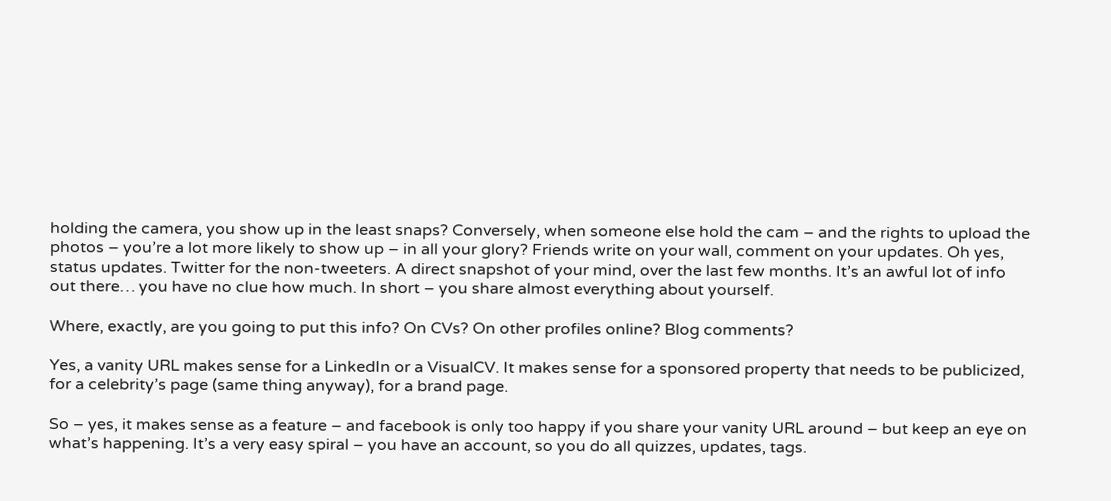holding the camera, you show up in the least snaps? Conversely, when someone else hold the cam – and the rights to upload the photos – you’re a lot more likely to show up – in all your glory? Friends write on your wall, comment on your updates. Oh yes, status updates. Twitter for the non-tweeters. A direct snapshot of your mind, over the last few months. It’s an awful lot of info out there… you have no clue how much. In short – you share almost everything about yourself.

Where, exactly, are you going to put this info? On CVs? On other profiles online? Blog comments?

Yes, a vanity URL makes sense for a LinkedIn or a VisualCV. It makes sense for a sponsored property that needs to be publicized, for a celebrity’s page (same thing anyway), for a brand page.

So – yes, it makes sense as a feature – and facebook is only too happy if you share your vanity URL around – but keep an eye on what’s happening. It’s a very easy spiral – you have an account, so you do all quizzes, updates, tags.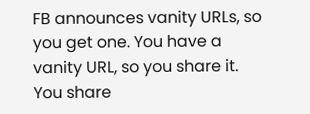FB announces vanity URLs, so you get one. You have a vanity URL, so you share it. You share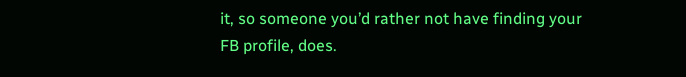it, so someone you’d rather not have finding your FB profile, does.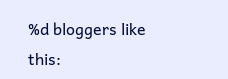%d bloggers like this: